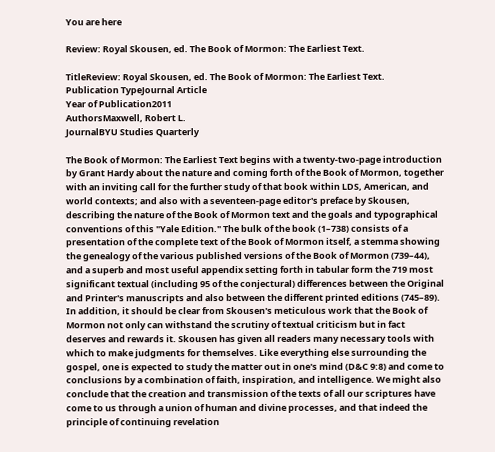You are here

Review: Royal Skousen, ed. The Book of Mormon: The Earliest Text.

TitleReview: Royal Skousen, ed. The Book of Mormon: The Earliest Text.
Publication TypeJournal Article
Year of Publication2011
AuthorsMaxwell, Robert L.
JournalBYU Studies Quarterly

The Book of Mormon: The Earliest Text begins with a twenty-two-page introduction by Grant Hardy about the nature and coming forth of the Book of Mormon, together with an inviting call for the further study of that book within LDS, American, and world contexts; and also with a seventeen-page editor's preface by Skousen, describing the nature of the Book of Mormon text and the goals and typographical conventions of this "Yale Edition." The bulk of the book (1–738) consists of a presentation of the complete text of the Book of Mormon itself, a stemma showing the genealogy of the various published versions of the Book of Mormon (739–44), and a superb and most useful appendix setting forth in tabular form the 719 most significant textual (including 95 of the conjectural) differences between the Original and Printer's manuscripts and also between the different printed editions (745–89). In addition, it should be clear from Skousen's meticulous work that the Book of Mormon not only can withstand the scrutiny of textual criticism but in fact deserves and rewards it. Skousen has given all readers many necessary tools with which to make judgments for themselves. Like everything else surrounding the gospel, one is expected to study the matter out in one's mind (D&C 9:8) and come to conclusions by a combination of faith, inspiration, and intelligence. We might also conclude that the creation and transmission of the texts of all our scriptures have come to us through a union of human and divine processes, and that indeed the principle of continuing revelation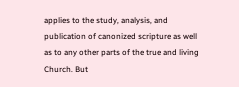applies to the study, analysis, and publication of canonized scripture as well as to any other parts of the true and living Church. But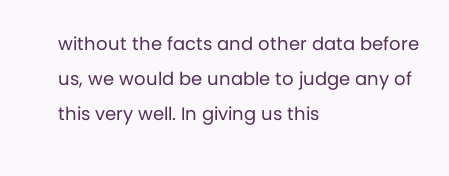without the facts and other data before us, we would be unable to judge any of this very well. In giving us this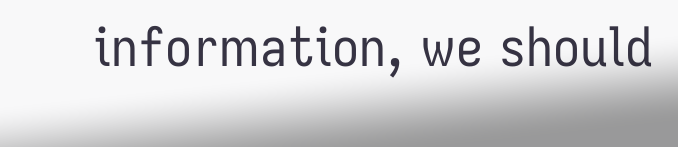information, we should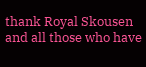thank Royal Skousen and all those who have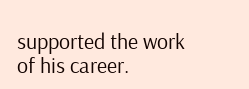supported the work of his career.